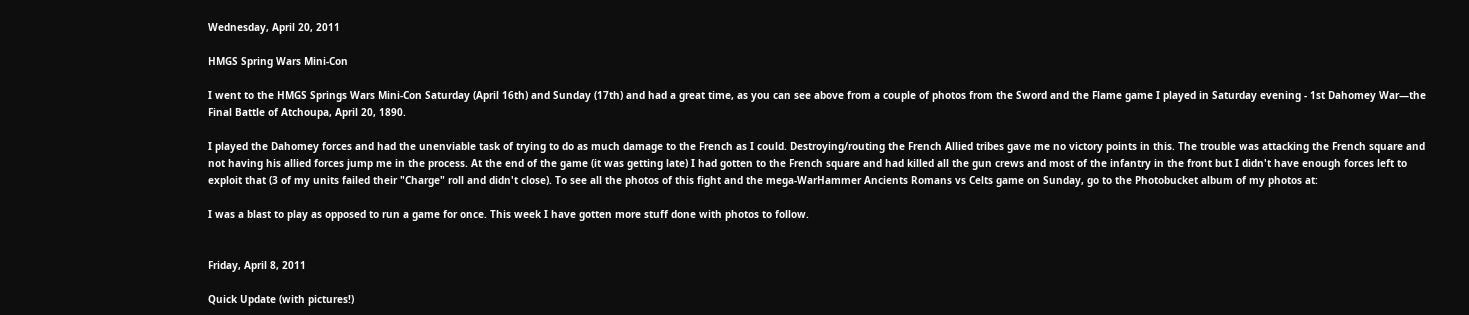Wednesday, April 20, 2011

HMGS Spring Wars Mini-Con

I went to the HMGS Springs Wars Mini-Con Saturday (April 16th) and Sunday (17th) and had a great time, as you can see above from a couple of photos from the Sword and the Flame game I played in Saturday evening - 1st Dahomey War—the Final Battle of Atchoupa, April 20, 1890.

I played the Dahomey forces and had the unenviable task of trying to do as much damage to the French as I could. Destroying/routing the French Allied tribes gave me no victory points in this. The trouble was attacking the French square and not having his allied forces jump me in the process. At the end of the game (it was getting late) I had gotten to the French square and had killed all the gun crews and most of the infantry in the front but I didn't have enough forces left to exploit that (3 of my units failed their "Charge" roll and didn't close). To see all the photos of this fight and the mega-WarHammer Ancients Romans vs Celts game on Sunday, go to the Photobucket album of my photos at:

I was a blast to play as opposed to run a game for once. This week I have gotten more stuff done with photos to follow.


Friday, April 8, 2011

Quick Update (with pictures!)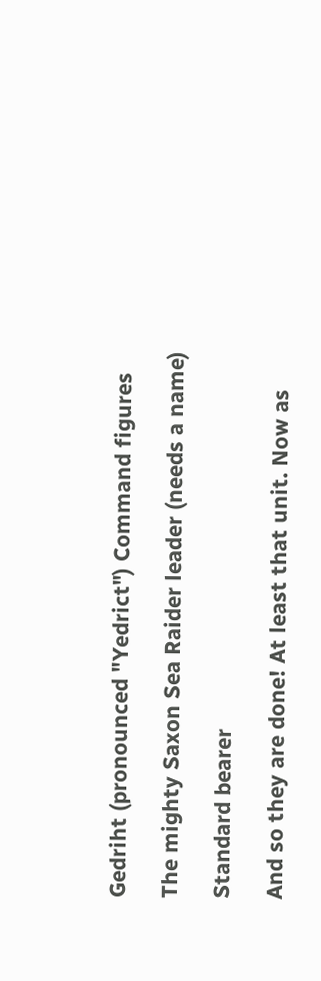Gedriht (pronounced "Yedrict") Command figures

The mighty Saxon Sea Raider leader (needs a name)

Standard bearer

And so they are done! At least that unit. Now as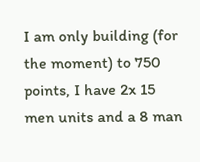I am only building (for the moment) to 750 points, I have 2x 15 men units and a 8 man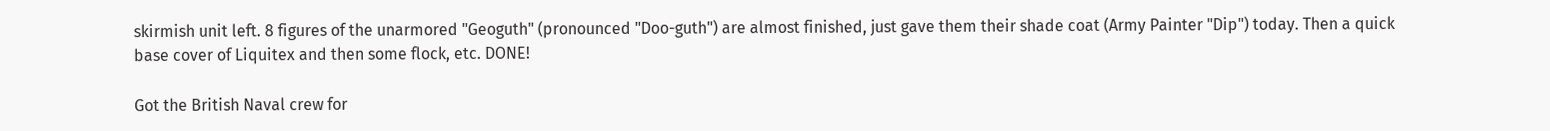skirmish unit left. 8 figures of the unarmored "Geoguth" (pronounced "Doo-guth") are almost finished, just gave them their shade coat (Army Painter "Dip") today. Then a quick base cover of Liquitex and then some flock, etc. DONE!

Got the British Naval crew for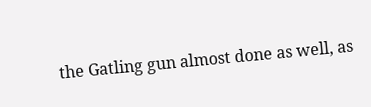the Gatling gun almost done as well, as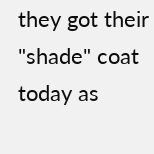they got their "shade" coat today as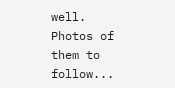well. Photos of them to follow...